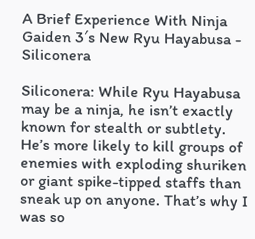A Brief Experience With Ninja Gaiden 3′s New Ryu Hayabusa - Siliconera

Siliconera: While Ryu Hayabusa may be a ninja, he isn’t exactly known for stealth or subtlety. He’s more likely to kill groups of enemies with exploding shuriken or giant spike-tipped staffs than sneak up on anyone. That’s why I was so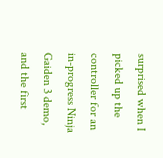surprised when I picked up the controller for an in-progress Ninja Gaiden 3 demo, and the first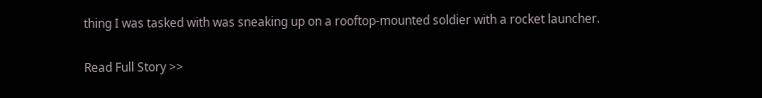thing I was tasked with was sneaking up on a rooftop-mounted soldier with a rocket launcher.

Read Full Story >>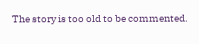The story is too old to be commented.